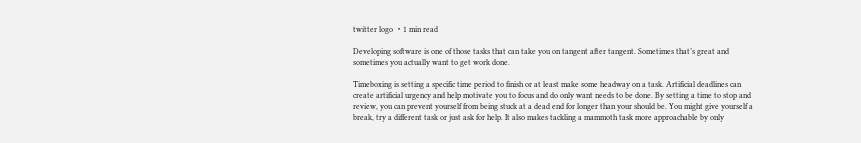twitter logo ・1 min read

Developing software is one of those tasks that can take you on tangent after tangent. Sometimes that’s great and sometimes you actually want to get work done.

Timeboxing is setting a specific time period to finish or at least make some headway on a task. Artificial deadlines can create artificial urgency and help motivate you to focus and do only want needs to be done. By setting a time to stop and review, you can prevent yourself from being stuck at a dead end for longer than your should be. You might give yourself a break, try a different task or just ask for help. It also makes tackling a mammoth task more approachable by only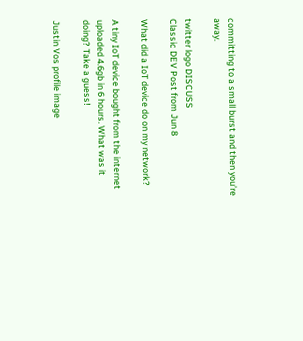committing to a small burst and then you’re away.

twitter logo DISCUSS
Classic DEV Post from Jun 8

What did a IoT device do on my network?

A tiny IoT device bought from the internet uploaded 4.6gb in 6 hours. What was it doing? Take a guess!

Justin Vos profile image